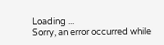Loading ...
Sorry, an error occurred while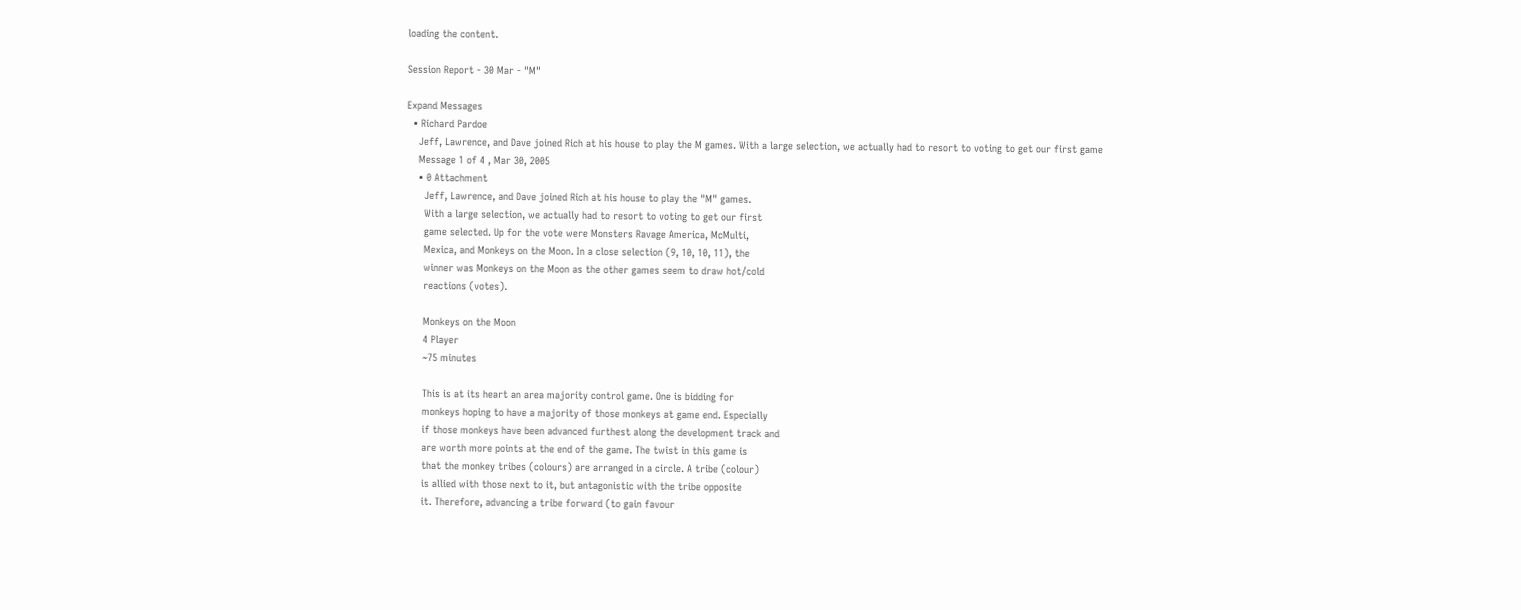loading the content.

Session Report - 30 Mar - "M"

Expand Messages
  • Richard Pardoe
    Jeff, Lawrence, and Dave joined Rich at his house to play the M games. With a large selection, we actually had to resort to voting to get our first game
    Message 1 of 4 , Mar 30, 2005
    • 0 Attachment
      Jeff, Lawrence, and Dave joined Rich at his house to play the "M" games.
      With a large selection, we actually had to resort to voting to get our first
      game selected. Up for the vote were Monsters Ravage America, McMulti,
      Mexica, and Monkeys on the Moon. In a close selection (9, 10, 10, 11), the
      winner was Monkeys on the Moon as the other games seem to draw hot/cold
      reactions (votes).

      Monkeys on the Moon
      4 Player
      ~75 minutes

      This is at its heart an area majority control game. One is bidding for
      monkeys hoping to have a majority of those monkeys at game end. Especially
      if those monkeys have been advanced furthest along the development track and
      are worth more points at the end of the game. The twist in this game is
      that the monkey tribes (colours) are arranged in a circle. A tribe (colour)
      is allied with those next to it, but antagonistic with the tribe opposite
      it. Therefore, advancing a tribe forward (to gain favour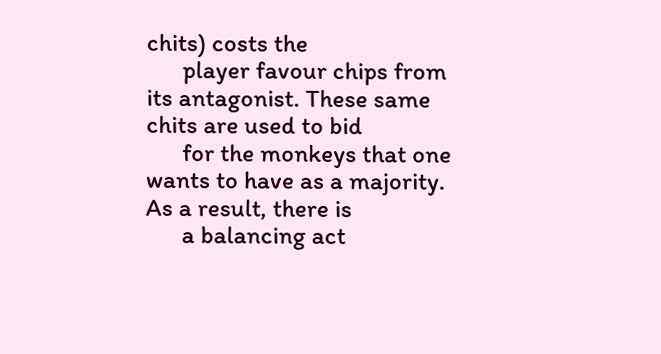chits) costs the
      player favour chips from its antagonist. These same chits are used to bid
      for the monkeys that one wants to have as a majority. As a result, there is
      a balancing act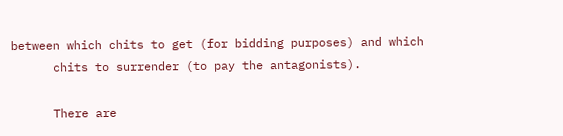between which chits to get (for bidding purposes) and which
      chits to surrender (to pay the antagonists).

      There are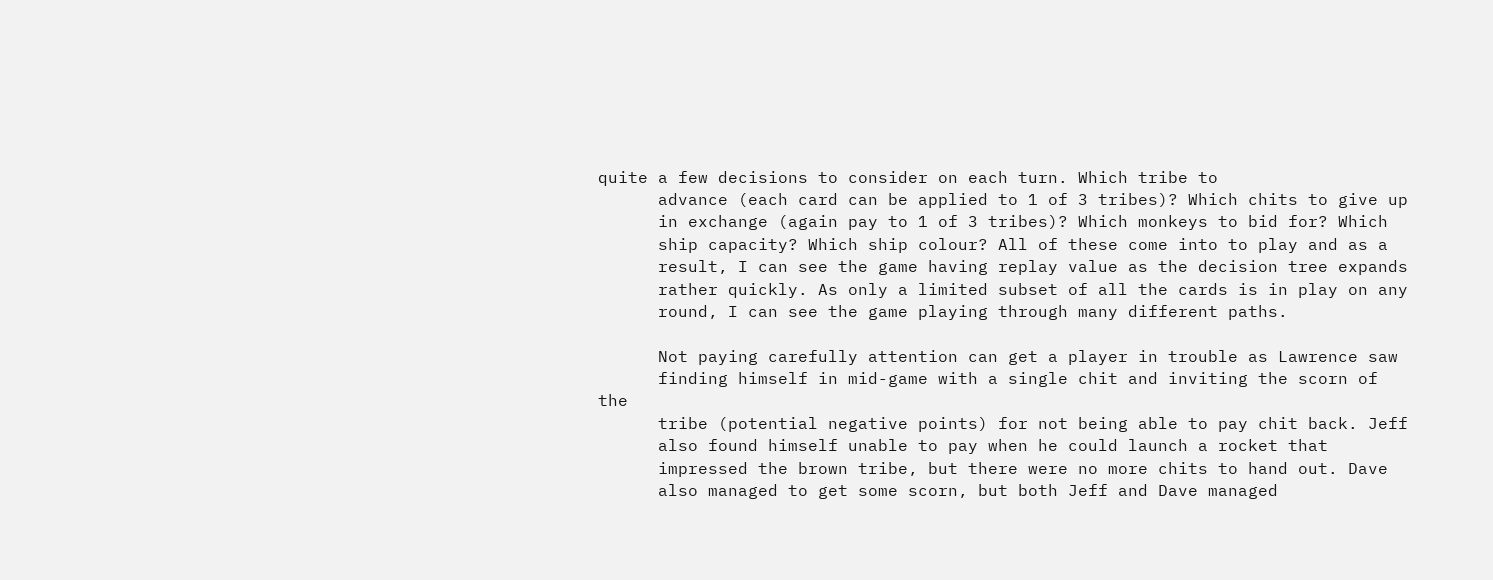quite a few decisions to consider on each turn. Which tribe to
      advance (each card can be applied to 1 of 3 tribes)? Which chits to give up
      in exchange (again pay to 1 of 3 tribes)? Which monkeys to bid for? Which
      ship capacity? Which ship colour? All of these come into to play and as a
      result, I can see the game having replay value as the decision tree expands
      rather quickly. As only a limited subset of all the cards is in play on any
      round, I can see the game playing through many different paths.

      Not paying carefully attention can get a player in trouble as Lawrence saw
      finding himself in mid-game with a single chit and inviting the scorn of the
      tribe (potential negative points) for not being able to pay chit back. Jeff
      also found himself unable to pay when he could launch a rocket that
      impressed the brown tribe, but there were no more chits to hand out. Dave
      also managed to get some scorn, but both Jeff and Dave managed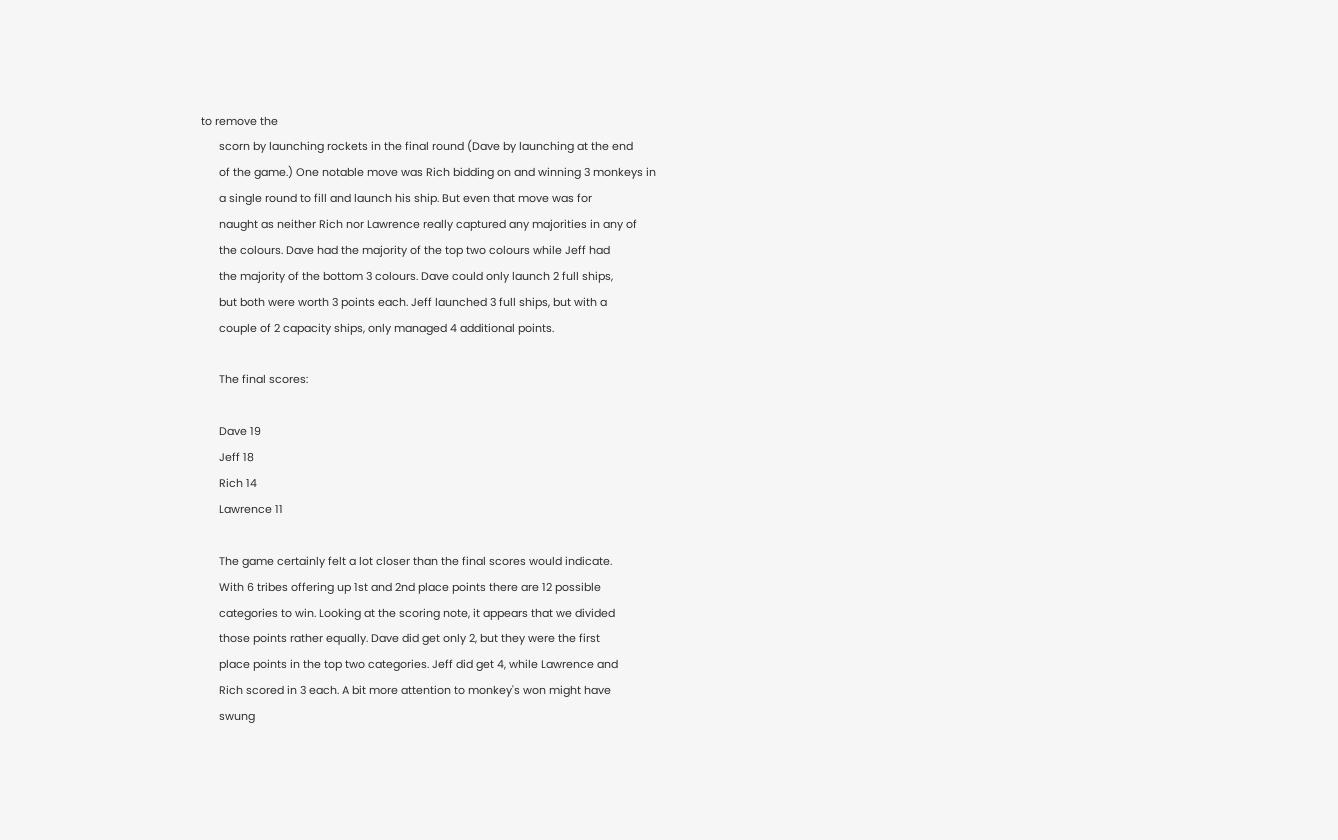to remove the
      scorn by launching rockets in the final round (Dave by launching at the end
      of the game.) One notable move was Rich bidding on and winning 3 monkeys in
      a single round to fill and launch his ship. But even that move was for
      naught as neither Rich nor Lawrence really captured any majorities in any of
      the colours. Dave had the majority of the top two colours while Jeff had
      the majority of the bottom 3 colours. Dave could only launch 2 full ships,
      but both were worth 3 points each. Jeff launched 3 full ships, but with a
      couple of 2 capacity ships, only managed 4 additional points.

      The final scores:

      Dave 19
      Jeff 18
      Rich 14
      Lawrence 11

      The game certainly felt a lot closer than the final scores would indicate.
      With 6 tribes offering up 1st and 2nd place points there are 12 possible
      categories to win. Looking at the scoring note, it appears that we divided
      those points rather equally. Dave did get only 2, but they were the first
      place points in the top two categories. Jeff did get 4, while Lawrence and
      Rich scored in 3 each. A bit more attention to monkey's won might have
      swung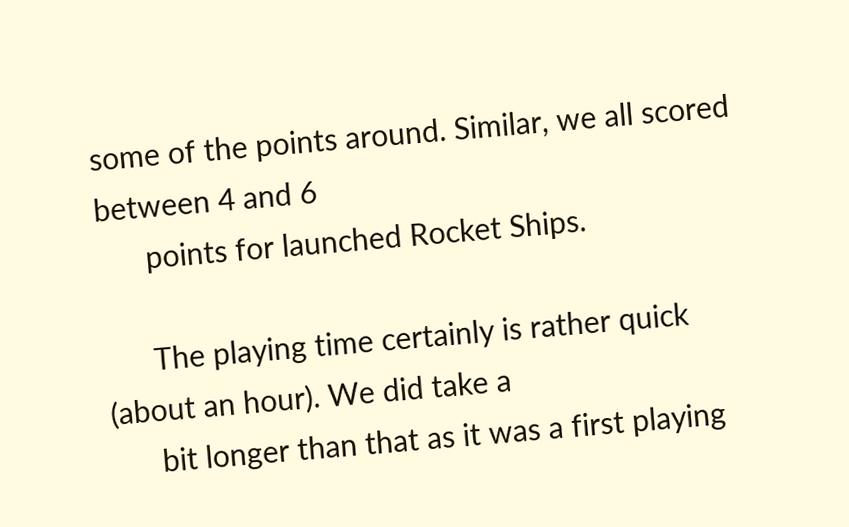some of the points around. Similar, we all scored between 4 and 6
      points for launched Rocket Ships.

      The playing time certainly is rather quick (about an hour). We did take a
      bit longer than that as it was a first playing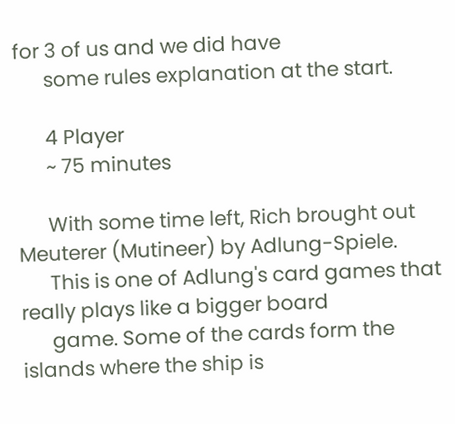for 3 of us and we did have
      some rules explanation at the start.

      4 Player
      ~ 75 minutes

      With some time left, Rich brought out Meuterer (Mutineer) by Adlung-Spiele.
      This is one of Adlung's card games that really plays like a bigger board
      game. Some of the cards form the islands where the ship is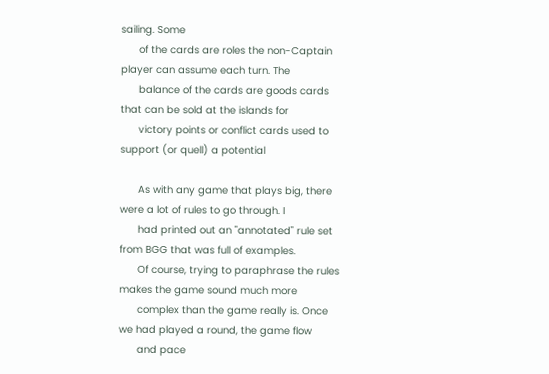sailing. Some
      of the cards are roles the non-Captain player can assume each turn. The
      balance of the cards are goods cards that can be sold at the islands for
      victory points or conflict cards used to support (or quell) a potential

      As with any game that plays big, there were a lot of rules to go through. I
      had printed out an "annotated" rule set from BGG that was full of examples.
      Of course, trying to paraphrase the rules makes the game sound much more
      complex than the game really is. Once we had played a round, the game flow
      and pace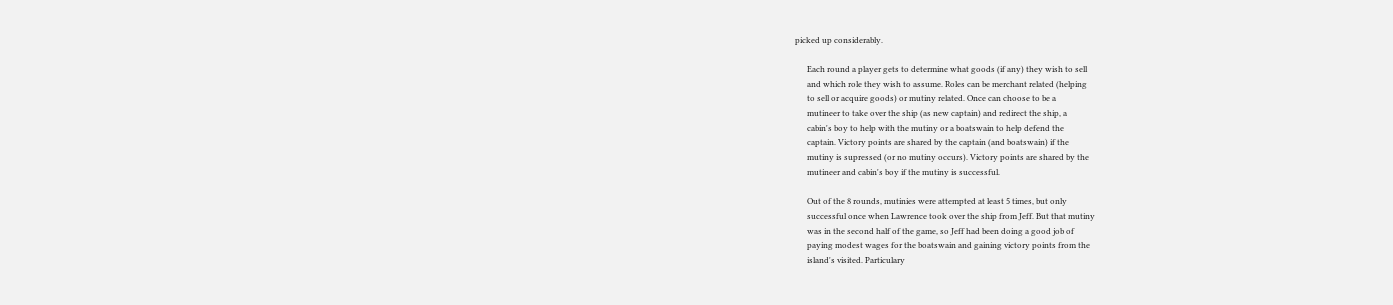picked up considerably.

      Each round a player gets to determine what goods (if any) they wish to sell
      and which role they wish to assume. Roles can be merchant related (helping
      to sell or acquire goods) or mutiny related. Once can choose to be a
      mutineer to take over the ship (as new captain) and redirect the ship, a
      cabin's boy to help with the mutiny or a boatswain to help defend the
      captain. Victory points are shared by the captain (and boatswain) if the
      mutiny is supressed (or no mutiny occurs). Victory points are shared by the
      mutineer and cabin's boy if the mutiny is successful.

      Out of the 8 rounds, mutinies were attempted at least 5 times, but only
      successful once when Lawrence took over the ship from Jeff. But that mutiny
      was in the second half of the game, so Jeff had been doing a good job of
      paying modest wages for the boatswain and gaining victory points from the
      island's visited. Particulary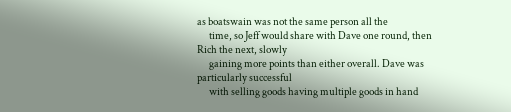as boatswain was not the same person all the
      time, so Jeff would share with Dave one round, then Rich the next, slowly
      gaining more points than either overall. Dave was particularly successful
      with selling goods having multiple goods in hand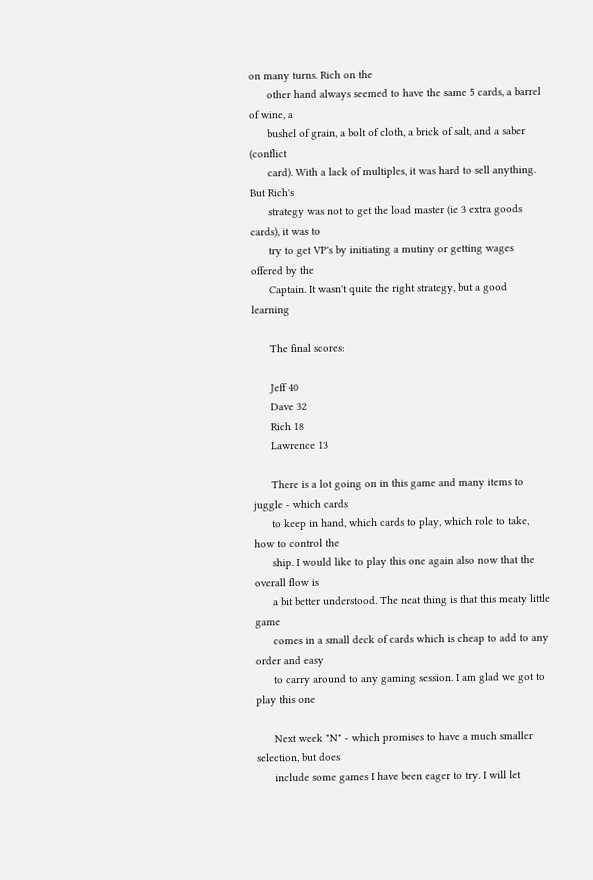on many turns. Rich on the
      other hand always seemed to have the same 5 cards, a barrel of wine, a
      bushel of grain, a bolt of cloth, a brick of salt, and a saber (conflict
      card). With a lack of multiples, it was hard to sell anything. But Rich's
      strategy was not to get the load master (ie 3 extra goods cards), it was to
      try to get VP's by initiating a mutiny or getting wages offered by the
      Captain. It wasn't quite the right strategy, but a good learning

      The final scores:

      Jeff 40
      Dave 32
      Rich 18
      Lawrence 13

      There is a lot going on in this game and many items to juggle - which cards
      to keep in hand, which cards to play, which role to take, how to control the
      ship. I would like to play this one again also now that the overall flow is
      a bit better understood. The neat thing is that this meaty little game
      comes in a small deck of cards which is cheap to add to any order and easy
      to carry around to any gaming session. I am glad we got to play this one

      Next week "N" - which promises to have a much smaller selection, but does
      include some games I have been eager to try. I will let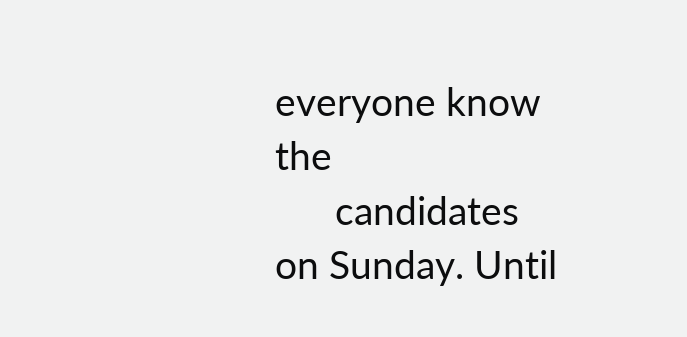everyone know the
      candidates on Sunday. Until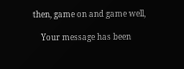then, game on and game well,

    Your message has been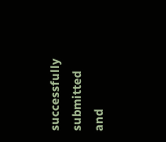successfully submitted and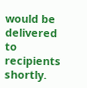would be delivered to recipients shortly.